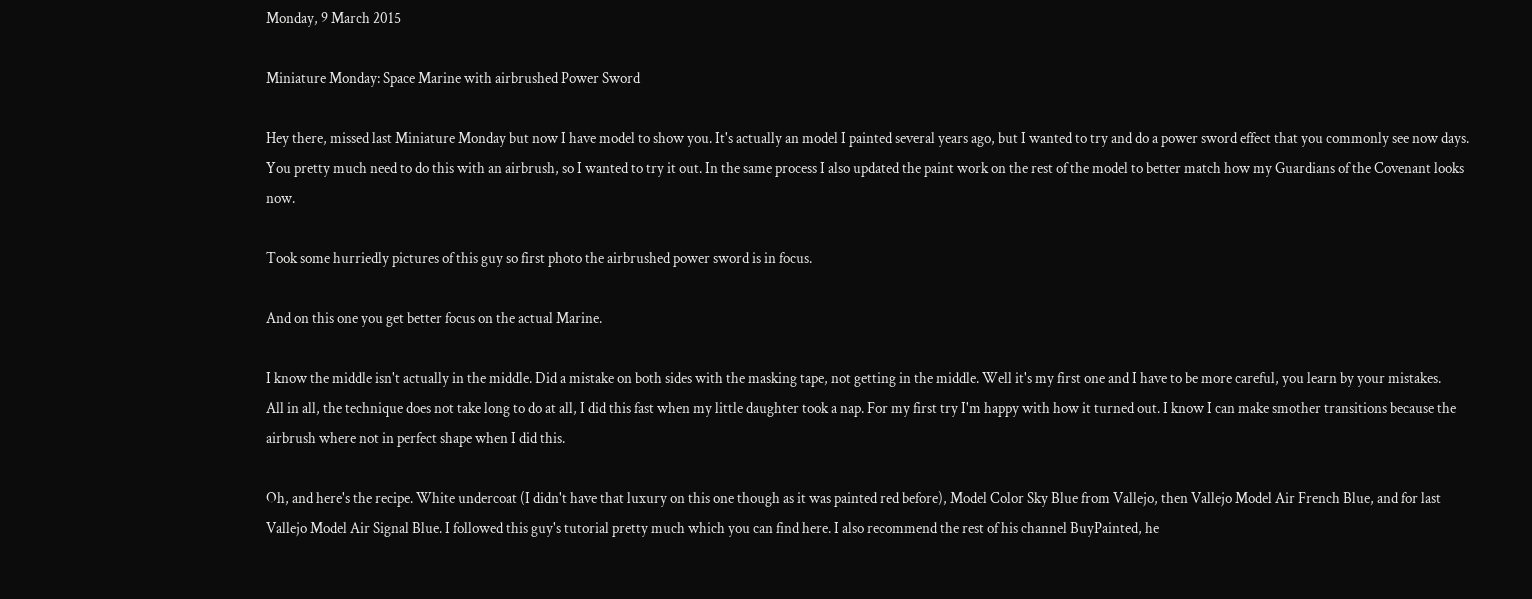Monday, 9 March 2015

Miniature Monday: Space Marine with airbrushed Power Sword

Hey there, missed last Miniature Monday but now I have model to show you. It's actually an model I painted several years ago, but I wanted to try and do a power sword effect that you commonly see now days. You pretty much need to do this with an airbrush, so I wanted to try it out. In the same process I also updated the paint work on the rest of the model to better match how my Guardians of the Covenant looks now.

Took some hurriedly pictures of this guy so first photo the airbrushed power sword is in focus.

And on this one you get better focus on the actual Marine.

I know the middle isn't actually in the middle. Did a mistake on both sides with the masking tape, not getting in the middle. Well it's my first one and I have to be more careful, you learn by your mistakes.
All in all, the technique does not take long to do at all, I did this fast when my little daughter took a nap. For my first try I'm happy with how it turned out. I know I can make smother transitions because the airbrush where not in perfect shape when I did this.

Oh, and here's the recipe. White undercoat (I didn't have that luxury on this one though as it was painted red before), Model Color Sky Blue from Vallejo, then Vallejo Model Air French Blue, and for last Vallejo Model Air Signal Blue. I followed this guy's tutorial pretty much which you can find here. I also recommend the rest of his channel BuyPainted, he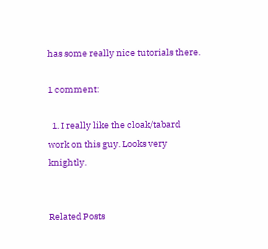has some really nice tutorials there.

1 comment:

  1. I really like the cloak/tabard work on this guy. Looks very knightly.


Related Posts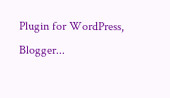Plugin for WordPress, Blogger...